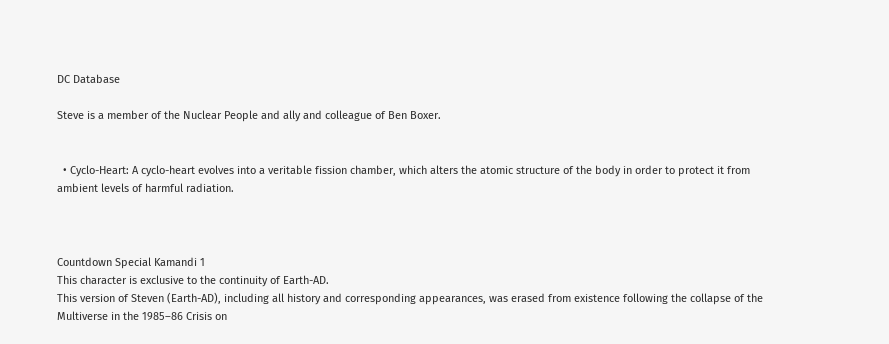DC Database

Steve is a member of the Nuclear People and ally and colleague of Ben Boxer.


  • Cyclo-Heart: A cyclo-heart evolves into a veritable fission chamber, which alters the atomic structure of the body in order to protect it from ambient levels of harmful radiation.



Countdown Special Kamandi 1
This character is exclusive to the continuity of Earth-AD.
This version of Steven (Earth-AD), including all history and corresponding appearances, was erased from existence following the collapse of the Multiverse in the 1985–86 Crisis on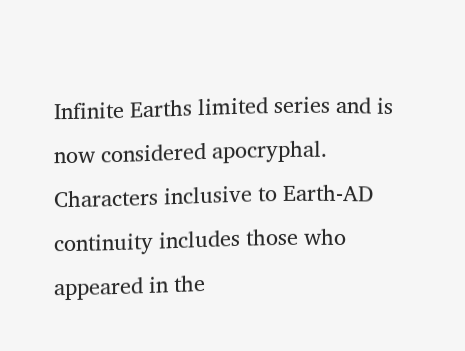Infinite Earths limited series and is now considered apocryphal. Characters inclusive to Earth-AD continuity includes those who appeared in the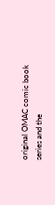original OMAC comic book series and the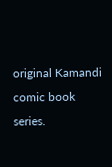original Kamandi comic book series.